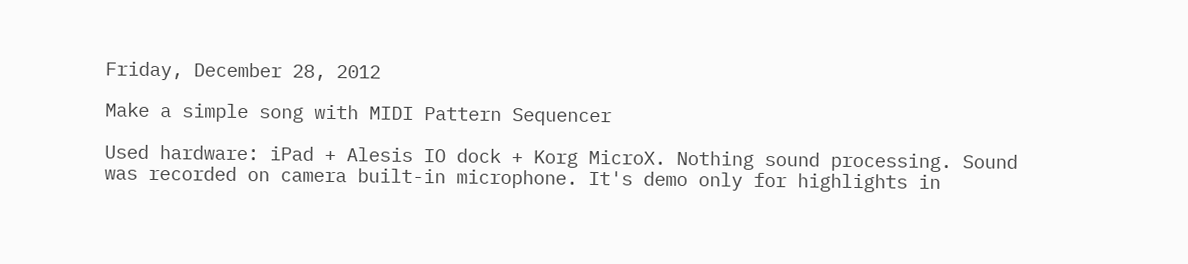Friday, December 28, 2012

Make a simple song with MIDI Pattern Sequencer

Used hardware: iPad + Alesis IO dock + Korg MicroX. Nothing sound processing. Sound was recorded on camera built-in microphone. It's demo only for highlights in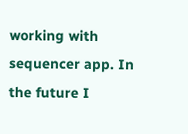working with sequencer app. In the future I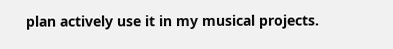plan actively use it in my musical projects.